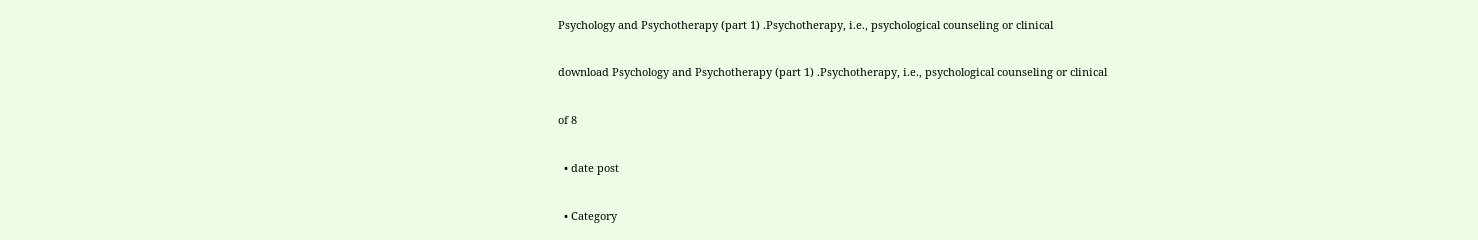Psychology and Psychotherapy (part 1) .Psychotherapy, i.e., psychological counseling or clinical

download Psychology and Psychotherapy (part 1) .Psychotherapy, i.e., psychological counseling or clinical

of 8

  • date post

  • Category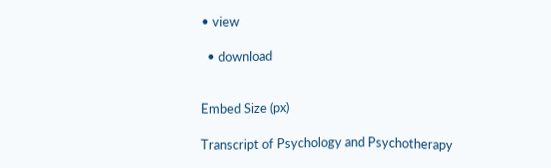• view

  • download


Embed Size (px)

Transcript of Psychology and Psychotherapy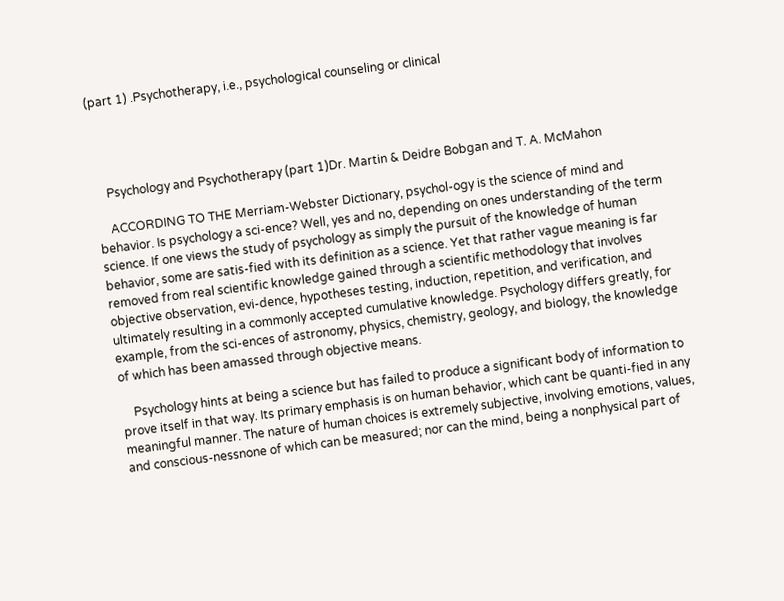(part 1) .Psychotherapy, i.e., psychological counseling or clinical




    Psychology and Psychotherapy (part 1)Dr. Martin & Deidre Bobgan and T. A. McMahon

    ACCORDING TO THE Merriam-Webster Dictionary, psychol-ogy is the science of mind and behavior. Is psychology a sci-ence? Well, yes and no, depending on ones understanding of the term science. If one views the study of psychology as simply the pursuit of the knowledge of human behavior, some are satis-fied with its definition as a science. Yet that rather vague meaning is far removed from real scientific knowledge gained through a scientific methodology that involves objective observation, evi-dence, hypotheses testing, induction, repetition, and verification, and ultimately resulting in a commonly accepted cumulative knowledge. Psychology differs greatly, for example, from the sci-ences of astronomy, physics, chemistry, geology, and biology, the knowledge of which has been amassed through objective means.

    Psychology hints at being a science but has failed to produce a significant body of information to prove itself in that way. Its primary emphasis is on human behavior, which cant be quanti-fied in any meaningful manner. The nature of human choices is extremely subjective, involving emotions, values, and conscious-nessnone of which can be measured; nor can the mind, being a nonphysical part of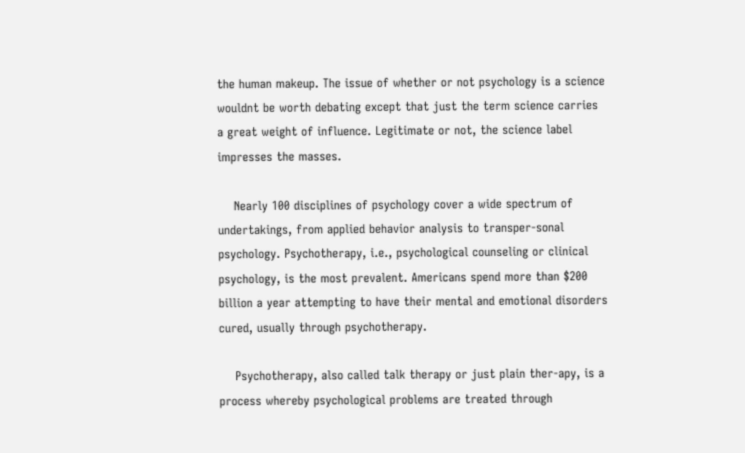the human makeup. The issue of whether or not psychology is a science wouldnt be worth debating except that just the term science carries a great weight of influence. Legitimate or not, the science label impresses the masses.

    Nearly 100 disciplines of psychology cover a wide spectrum of undertakings, from applied behavior analysis to transper-sonal psychology. Psychotherapy, i.e., psychological counseling or clinical psychology, is the most prevalent. Americans spend more than $200 billion a year attempting to have their mental and emotional disorders cured, usually through psychotherapy.

    Psychotherapy, also called talk therapy or just plain ther-apy, is a process whereby psychological problems are treated through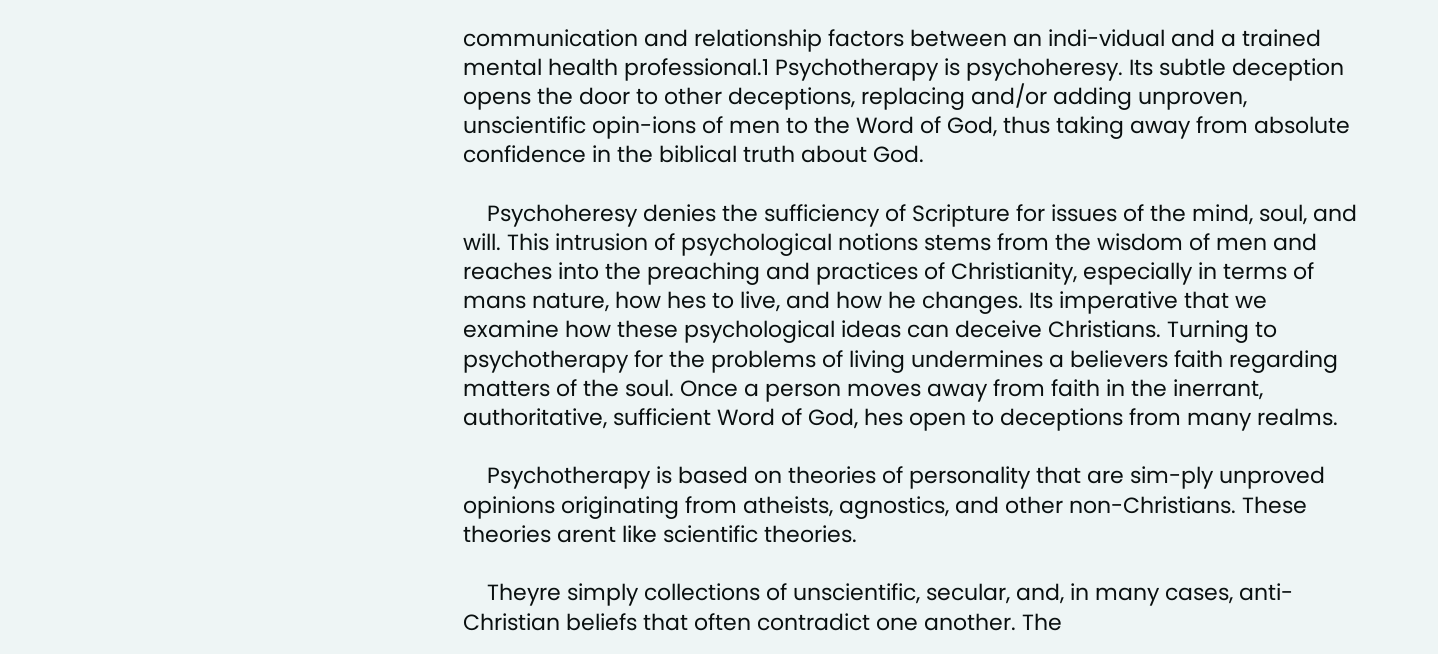communication and relationship factors between an indi-vidual and a trained mental health professional.1 Psychotherapy is psychoheresy. Its subtle deception opens the door to other deceptions, replacing and/or adding unproven, unscientific opin-ions of men to the Word of God, thus taking away from absolute confidence in the biblical truth about God.

    Psychoheresy denies the sufficiency of Scripture for issues of the mind, soul, and will. This intrusion of psychological notions stems from the wisdom of men and reaches into the preaching and practices of Christianity, especially in terms of mans nature, how hes to live, and how he changes. Its imperative that we examine how these psychological ideas can deceive Christians. Turning to psychotherapy for the problems of living undermines a believers faith regarding matters of the soul. Once a person moves away from faith in the inerrant, authoritative, sufficient Word of God, hes open to deceptions from many realms.

    Psychotherapy is based on theories of personality that are sim-ply unproved opinions originating from atheists, agnostics, and other non-Christians. These theories arent like scientific theories.

    Theyre simply collections of unscientific, secular, and, in many cases, anti-Christian beliefs that often contradict one another. The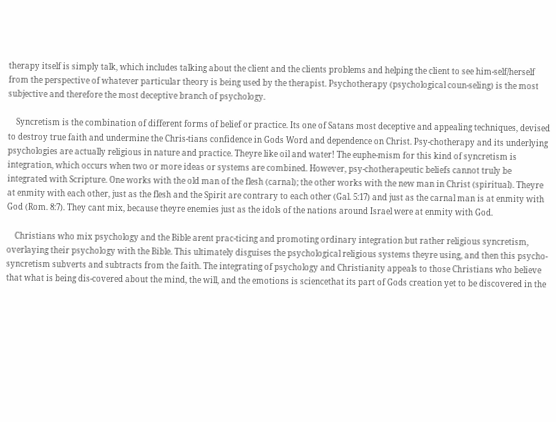therapy itself is simply talk, which includes talking about the client and the clients problems and helping the client to see him-self/herself from the perspective of whatever particular theory is being used by the therapist. Psychotherapy (psychological coun-seling) is the most subjective and therefore the most deceptive branch of psychology.

    Syncretism is the combination of different forms of belief or practice. Its one of Satans most deceptive and appealing techniques, devised to destroy true faith and undermine the Chris-tians confidence in Gods Word and dependence on Christ. Psy-chotherapy and its underlying psychologies are actually religious in nature and practice. Theyre like oil and water! The euphe-mism for this kind of syncretism is integration, which occurs when two or more ideas or systems are combined. However, psy-chotherapeutic beliefs cannot truly be integrated with Scripture. One works with the old man of the flesh (carnal); the other works with the new man in Christ (spiritual). Theyre at enmity with each other, just as the flesh and the Spirit are contrary to each other (Gal. 5:17) and just as the carnal man is at enmity with God (Rom. 8:7). They cant mix, because theyre enemies just as the idols of the nations around Israel were at enmity with God.

    Christians who mix psychology and the Bible arent prac-ticing and promoting ordinary integration but rather religious syncretism, overlaying their psychology with the Bible. This ultimately disguises the psychological religious systems theyre using, and then this psycho-syncretism subverts and subtracts from the faith. The integrating of psychology and Christianity appeals to those Christians who believe that what is being dis-covered about the mind, the will, and the emotions is sciencethat its part of Gods creation yet to be discovered in the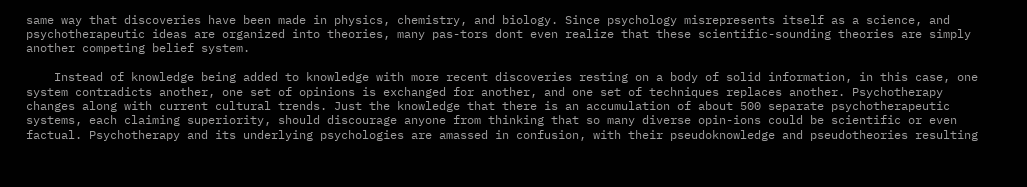same way that discoveries have been made in physics, chemistry, and biology. Since psychology misrepresents itself as a science, and psychotherapeutic ideas are organized into theories, many pas-tors dont even realize that these scientific-sounding theories are simply another competing belief system.

    Instead of knowledge being added to knowledge with more recent discoveries resting on a body of solid information, in this case, one system contradicts another, one set of opinions is exchanged for another, and one set of techniques replaces another. Psychotherapy changes along with current cultural trends. Just the knowledge that there is an accumulation of about 500 separate psychotherapeutic systems, each claiming superiority, should discourage anyone from thinking that so many diverse opin-ions could be scientific or even factual. Psychotherapy and its underlying psychologies are amassed in confusion, with their pseudoknowledge and pseudotheories resulting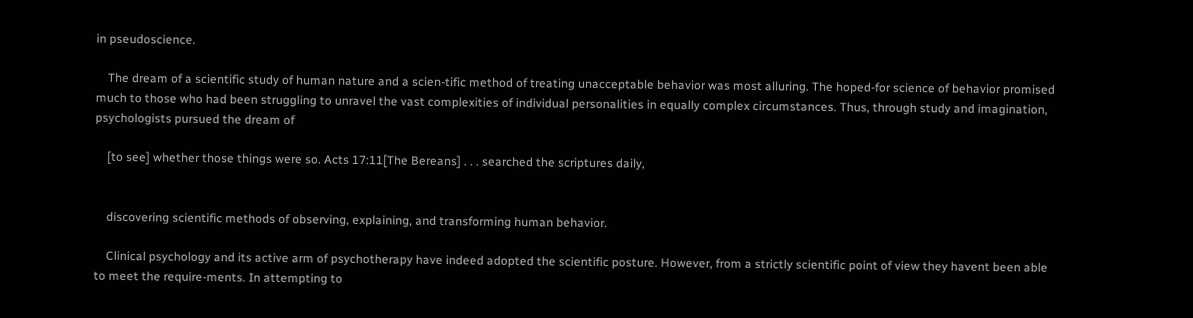in pseudoscience.

    The dream of a scientific study of human nature and a scien-tific method of treating unacceptable behavior was most alluring. The hoped-for science of behavior promised much to those who had been struggling to unravel the vast complexities of individual personalities in equally complex circumstances. Thus, through study and imagination, psychologists pursued the dream of

    [to see] whether those things were so. Acts 17:11[The Bereans] . . . searched the scriptures daily,


    discovering scientific methods of observing, explaining, and transforming human behavior.

    Clinical psychology and its active arm of psychotherapy have indeed adopted the scientific posture. However, from a strictly scientific point of view they havent been able to meet the require-ments. In attempting to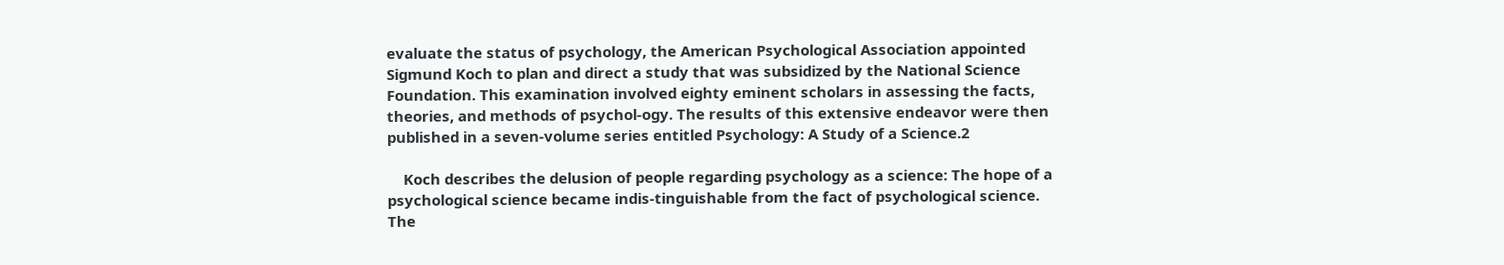evaluate the status of psychology, the American Psychological Association appointed Sigmund Koch to plan and direct a study that was subsidized by the National Science Foundation. This examination involved eighty eminent scholars in assessing the facts, theories, and methods of psychol-ogy. The results of this extensive endeavor were then published in a seven-volume series entitled Psychology: A Study of a Science.2

    Koch describes the delusion of people regarding psychology as a science: The hope of a psychological science became indis-tinguishable from the fact of psychological science. The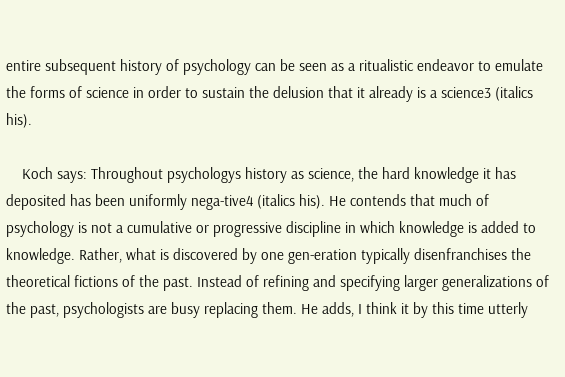entire subsequent history of psychology can be seen as a ritualistic endeavor to emulate the forms of science in order to sustain the delusion that it already is a science3 (italics his).

    Koch says: Throughout psychologys history as science, the hard knowledge it has deposited has been uniformly nega-tive4 (italics his). He contends that much of psychology is not a cumulative or progressive discipline in which knowledge is added to knowledge. Rather, what is discovered by one gen-eration typically disenfranchises the theoretical fictions of the past. Instead of refining and specifying larger generalizations of the past, psychologists are busy replacing them. He adds, I think it by this time utterly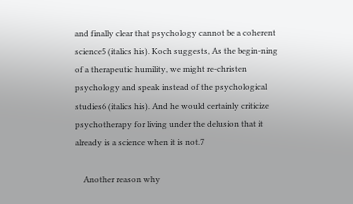and finally clear that psychology cannot be a coherent science5 (italics his). Koch suggests, As the begin-ning of a therapeutic humility, we might re-christen psychology and speak instead of the psychological studies6 (italics his). And he would certainly criticize psychotherapy for living under the delusion that it already is a science when it is not.7

    Another reason why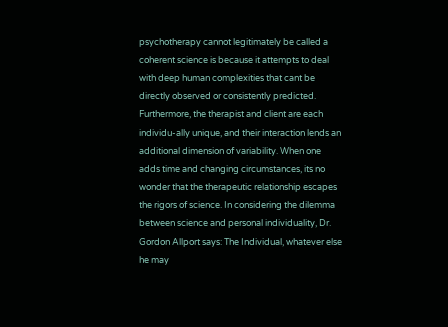psychotherapy cannot legitimately be called a coherent science is because it attempts to deal with deep human complexities that cant be directly observed or consistently predicted. Furthermore, the therapist and client are each individu-ally unique, and their interaction lends an additional dimension of variability. When one adds time and changing circumstances, its no wonder that the therapeutic relationship escapes the rigors of science. In considering the dilemma between science and personal individuality, Dr. Gordon Allport says: The Individual, whatever else he may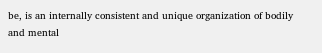be, is an internally consistent and unique organization of bodily and mental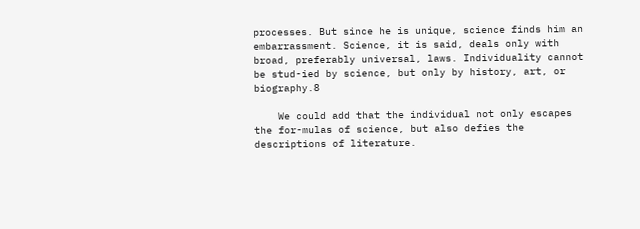processes. But since he is unique, science finds him an embarrassment. Science, it is said, deals only with broad, preferably universal, laws. Individuality cannot be stud-ied by science, but only by history, art, or biography.8

    We could add that the individual not only escapes the for-mulas of science, but also defies the descriptions of literature.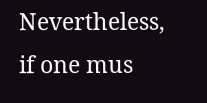Nevertheless, if one mus